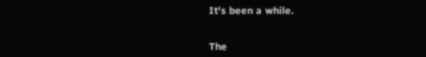It's been a while.


The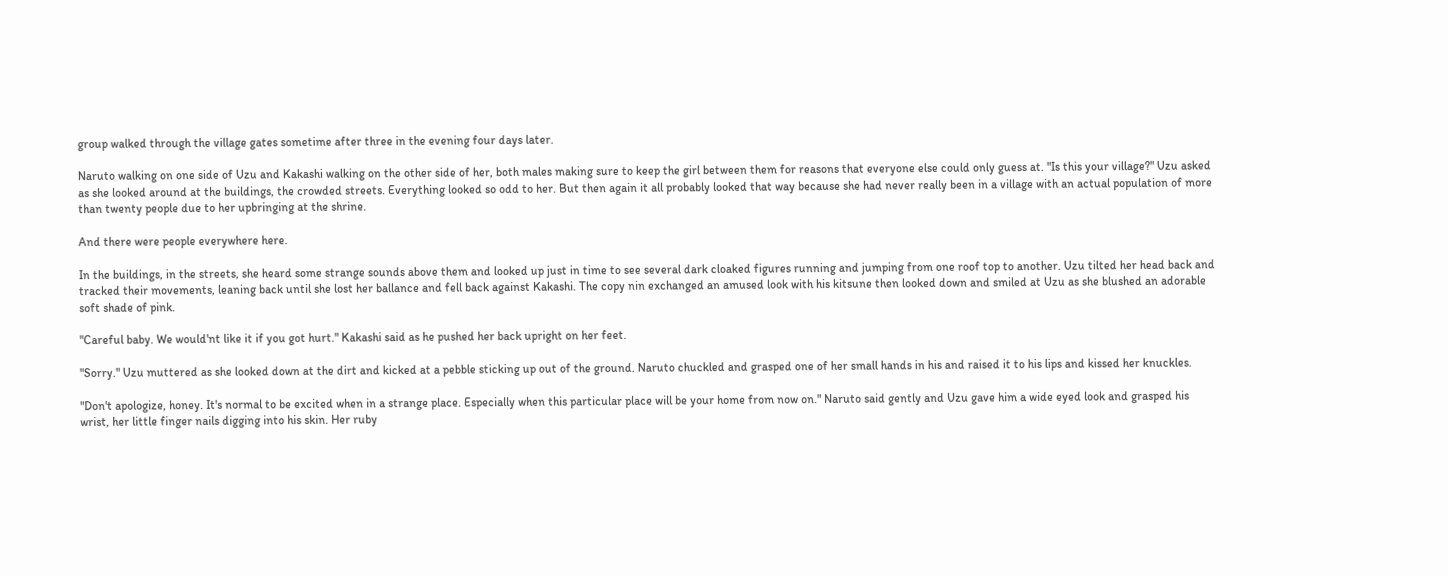group walked through the village gates sometime after three in the evening four days later.

Naruto walking on one side of Uzu and Kakashi walking on the other side of her, both males making sure to keep the girl between them for reasons that everyone else could only guess at. "Is this your village?" Uzu asked as she looked around at the buildings, the crowded streets. Everything looked so odd to her. But then again it all probably looked that way because she had never really been in a village with an actual population of more than twenty people due to her upbringing at the shrine.

And there were people everywhere here.

In the buildings, in the streets, she heard some strange sounds above them and looked up just in time to see several dark cloaked figures running and jumping from one roof top to another. Uzu tilted her head back and tracked their movements, leaning back until she lost her ballance and fell back against Kakashi. The copy nin exchanged an amused look with his kitsune then looked down and smiled at Uzu as she blushed an adorable soft shade of pink.

"Careful baby. We would'nt like it if you got hurt." Kakashi said as he pushed her back upright on her feet.

"Sorry." Uzu muttered as she looked down at the dirt and kicked at a pebble sticking up out of the ground. Naruto chuckled and grasped one of her small hands in his and raised it to his lips and kissed her knuckles.

"Don't apologize, honey. It's normal to be excited when in a strange place. Especially when this particular place will be your home from now on." Naruto said gently and Uzu gave him a wide eyed look and grasped his wrist, her little finger nails digging into his skin. Her ruby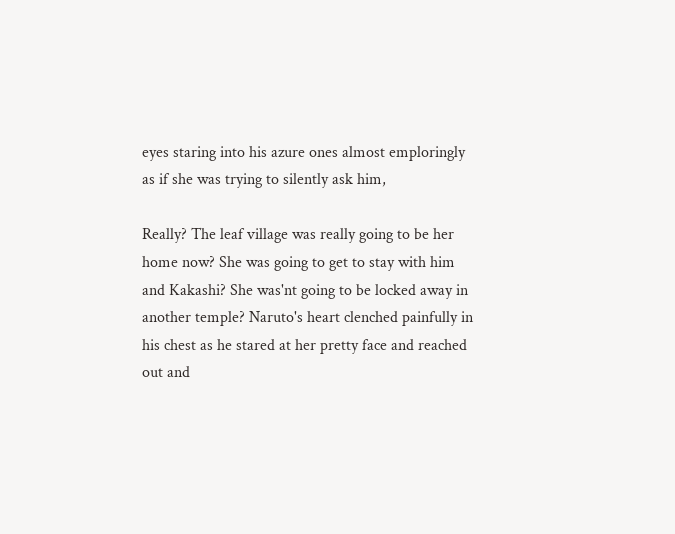eyes staring into his azure ones almost emploringly as if she was trying to silently ask him,

Really? The leaf village was really going to be her home now? She was going to get to stay with him and Kakashi? She was'nt going to be locked away in another temple? Naruto's heart clenched painfully in his chest as he stared at her pretty face and reached out and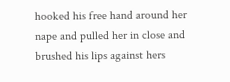hooked his free hand around her nape and pulled her in close and brushed his lips against hers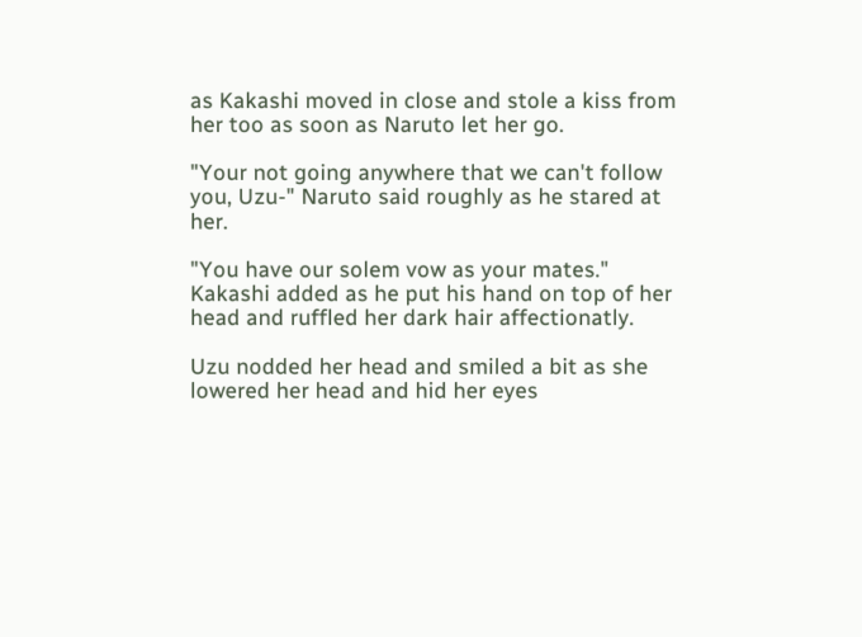as Kakashi moved in close and stole a kiss from her too as soon as Naruto let her go.

"Your not going anywhere that we can't follow you, Uzu-" Naruto said roughly as he stared at her.

"You have our solem vow as your mates." Kakashi added as he put his hand on top of her head and ruffled her dark hair affectionatly.

Uzu nodded her head and smiled a bit as she lowered her head and hid her eyes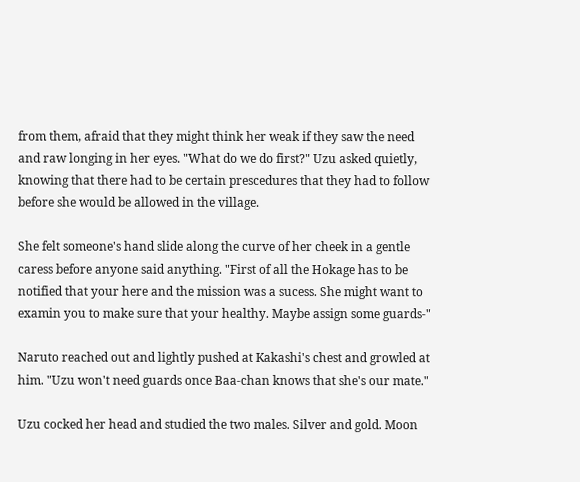from them, afraid that they might think her weak if they saw the need and raw longing in her eyes. "What do we do first?" Uzu asked quietly, knowing that there had to be certain prescedures that they had to follow before she would be allowed in the village.

She felt someone's hand slide along the curve of her cheek in a gentle caress before anyone said anything. "First of all the Hokage has to be notified that your here and the mission was a sucess. She might want to examin you to make sure that your healthy. Maybe assign some guards-"

Naruto reached out and lightly pushed at Kakashi's chest and growled at him. "Uzu won't need guards once Baa-chan knows that she's our mate."

Uzu cocked her head and studied the two males. Silver and gold. Moon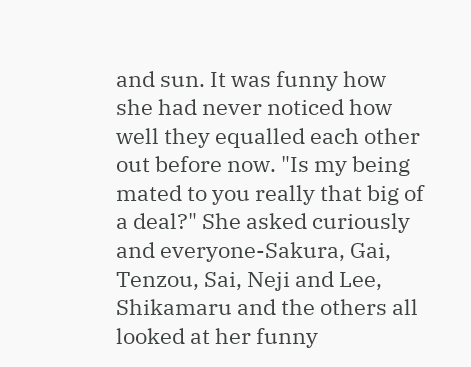and sun. It was funny how she had never noticed how well they equalled each other out before now. "Is my being mated to you really that big of a deal?" She asked curiously and everyone-Sakura, Gai, Tenzou, Sai, Neji and Lee, Shikamaru and the others all looked at her funny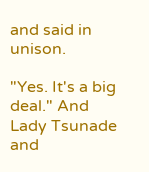and said in unison.

"Yes. It's a big deal." And Lady Tsunade and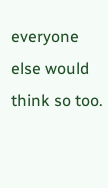everyone else would think so too.